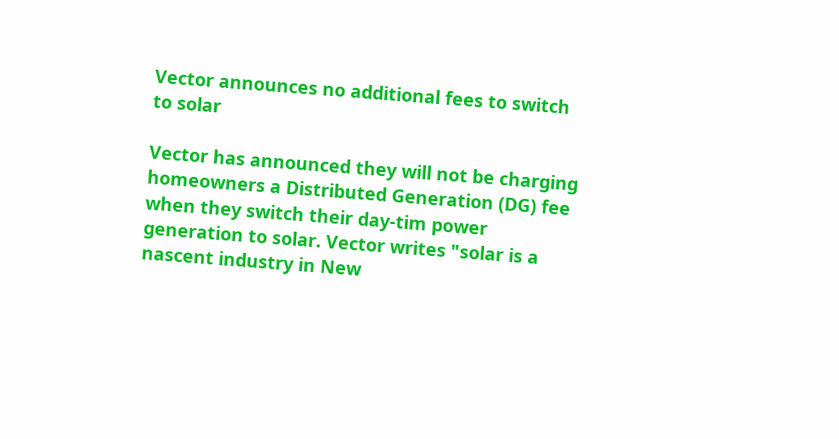Vector announces no additional fees to switch to solar

Vector has announced they will not be charging homeowners a Distributed Generation (DG) fee when they switch their day-tim power generation to solar. Vector writes "solar is a nascent industry in New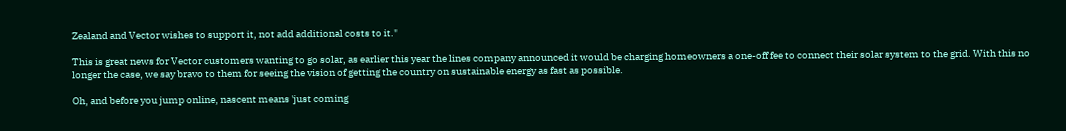Zealand and Vector wishes to support it, not add additional costs to it."

This is great news for Vector customers wanting to go solar, as earlier this year the lines company announced it would be charging homeowners a one-off fee to connect their solar system to the grid. With this no longer the case, we say bravo to them for seeing the vision of getting the country on sustainable energy as fast as possible.

Oh, and before you jump online, nascent means 'just coming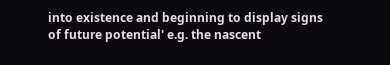into existence and beginning to display signs of future potential' e.g. the nascent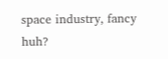space industry, fancy huh?